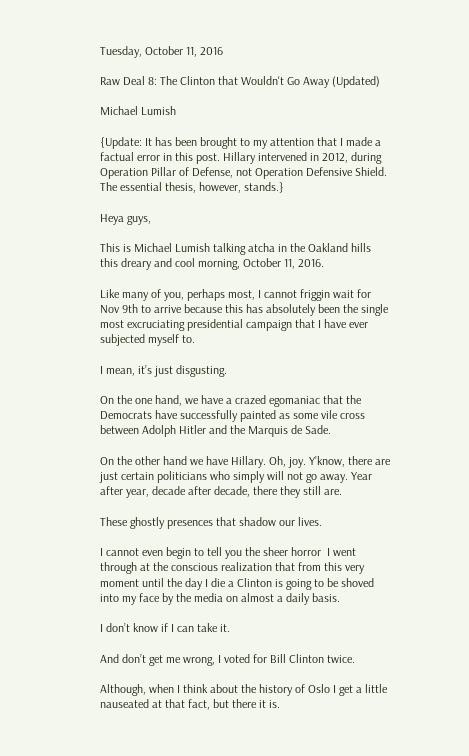Tuesday, October 11, 2016

Raw Deal 8: The Clinton that Wouldn't Go Away (Updated)

Michael Lumish

{Update: It has been brought to my attention that I made a factual error in this post. Hillary intervened in 2012, during Operation Pillar of Defense, not Operation Defensive Shield. The essential thesis, however, stands.}

Heya guys,

This is Michael Lumish talking atcha in the Oakland hills this dreary and cool morning, October 11, 2016.

Like many of you, perhaps most, I cannot friggin wait for Nov 9th to arrive because this has absolutely been the single most excruciating presidential campaign that I have ever subjected myself to.

I mean, it’s just disgusting.

On the one hand, we have a crazed egomaniac that the Democrats have successfully painted as some vile cross between Adolph Hitler and the Marquis de Sade.

On the other hand we have Hillary. Oh, joy. Y’know, there are just certain politicians who simply will not go away. Year after year, decade after decade, there they still are.

These ghostly presences that shadow our lives.

I cannot even begin to tell you the sheer horror  I went through at the conscious realization that from this very moment until the day I die a Clinton is going to be shoved into my face by the media on almost a daily basis.

I don’t know if I can take it.

And don’t get me wrong, I voted for Bill Clinton twice.

Although, when I think about the history of Oslo I get a little nauseated at that fact, but there it is.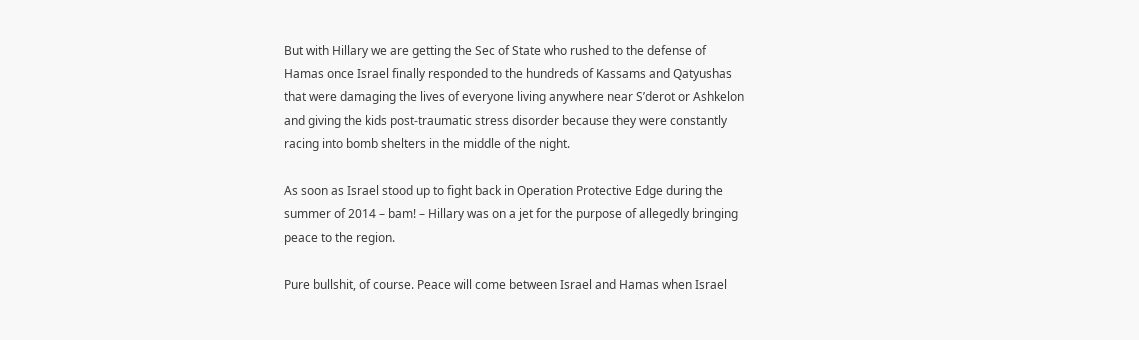But with Hillary we are getting the Sec of State who rushed to the defense of Hamas once Israel finally responded to the hundreds of Kassams and Qatyushas that were damaging the lives of everyone living anywhere near S’derot or Ashkelon and giving the kids post-traumatic stress disorder because they were constantly racing into bomb shelters in the middle of the night.

As soon as Israel stood up to fight back in Operation Protective Edge during the summer of 2014 – bam! – Hillary was on a jet for the purpose of allegedly bringing peace to the region.

Pure bullshit, of course. Peace will come between Israel and Hamas when Israel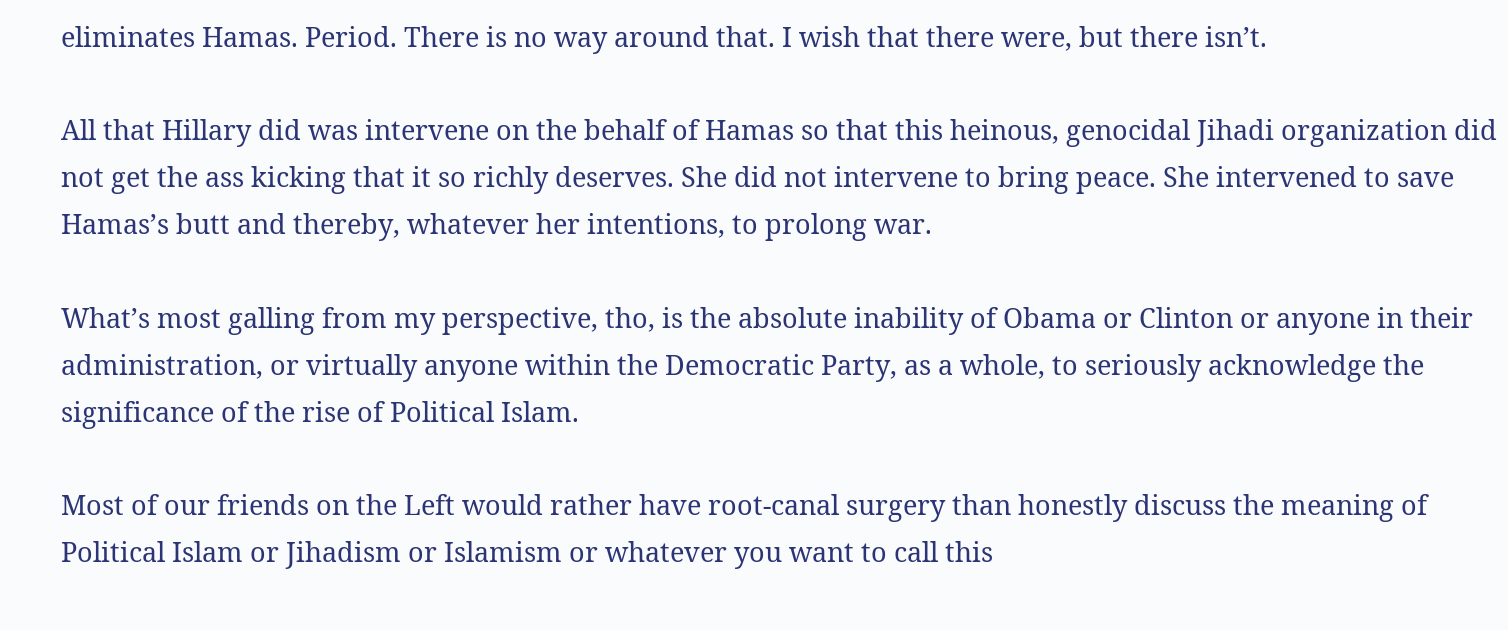eliminates Hamas. Period. There is no way around that. I wish that there were, but there isn’t.

All that Hillary did was intervene on the behalf of Hamas so that this heinous, genocidal Jihadi organization did not get the ass kicking that it so richly deserves. She did not intervene to bring peace. She intervened to save Hamas’s butt and thereby, whatever her intentions, to prolong war.

What’s most galling from my perspective, tho, is the absolute inability of Obama or Clinton or anyone in their administration, or virtually anyone within the Democratic Party, as a whole, to seriously acknowledge the significance of the rise of Political Islam.

Most of our friends on the Left would rather have root-canal surgery than honestly discuss the meaning of Political Islam or Jihadism or Islamism or whatever you want to call this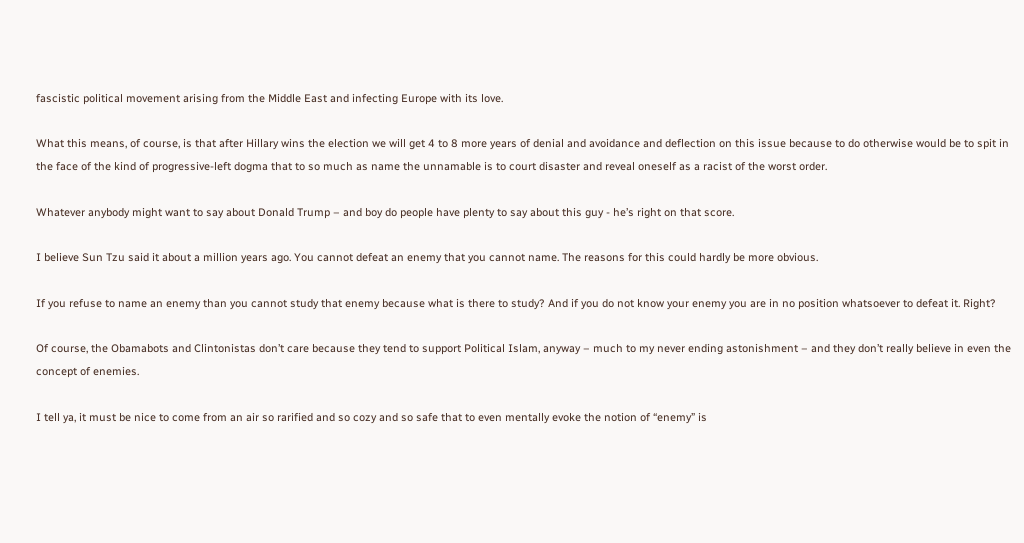fascistic political movement arising from the Middle East and infecting Europe with its love.

What this means, of course, is that after Hillary wins the election we will get 4 to 8 more years of denial and avoidance and deflection on this issue because to do otherwise would be to spit in the face of the kind of progressive-left dogma that to so much as name the unnamable is to court disaster and reveal oneself as a racist of the worst order.

Whatever anybody might want to say about Donald Trump – and boy do people have plenty to say about this guy - he’s right on that score.

I believe Sun Tzu said it about a million years ago. You cannot defeat an enemy that you cannot name. The reasons for this could hardly be more obvious.

If you refuse to name an enemy than you cannot study that enemy because what is there to study? And if you do not know your enemy you are in no position whatsoever to defeat it. Right?

Of course, the Obamabots and Clintonistas don’t care because they tend to support Political Islam, anyway – much to my never ending astonishment – and they don’t really believe in even the concept of enemies.

I tell ya, it must be nice to come from an air so rarified and so cozy and so safe that to even mentally evoke the notion of “enemy” is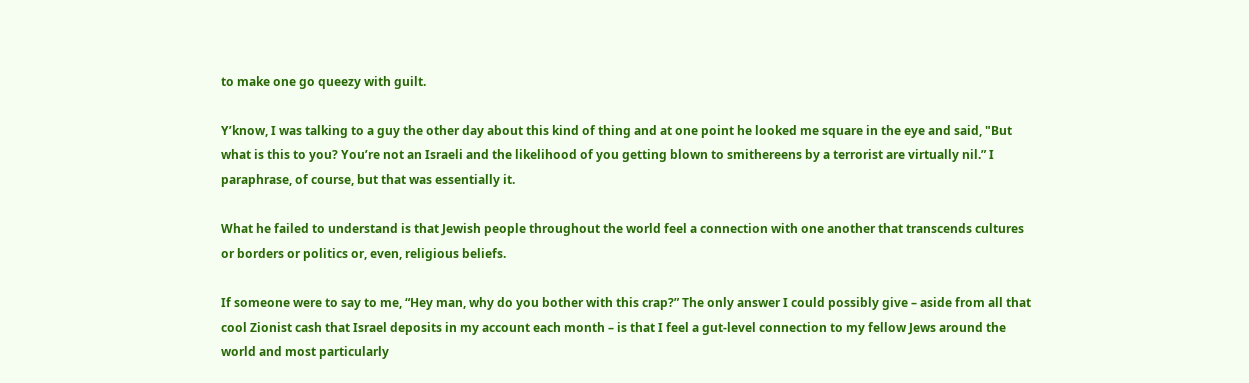to make one go queezy with guilt.

Y’know, I was talking to a guy the other day about this kind of thing and at one point he looked me square in the eye and said, "But what is this to you? You’re not an Israeli and the likelihood of you getting blown to smithereens by a terrorist are virtually nil.” I paraphrase, of course, but that was essentially it.

What he failed to understand is that Jewish people throughout the world feel a connection with one another that transcends cultures or borders or politics or, even, religious beliefs.

If someone were to say to me, “Hey man, why do you bother with this crap?” The only answer I could possibly give – aside from all that cool Zionist cash that Israel deposits in my account each month – is that I feel a gut-level connection to my fellow Jews around the world and most particularly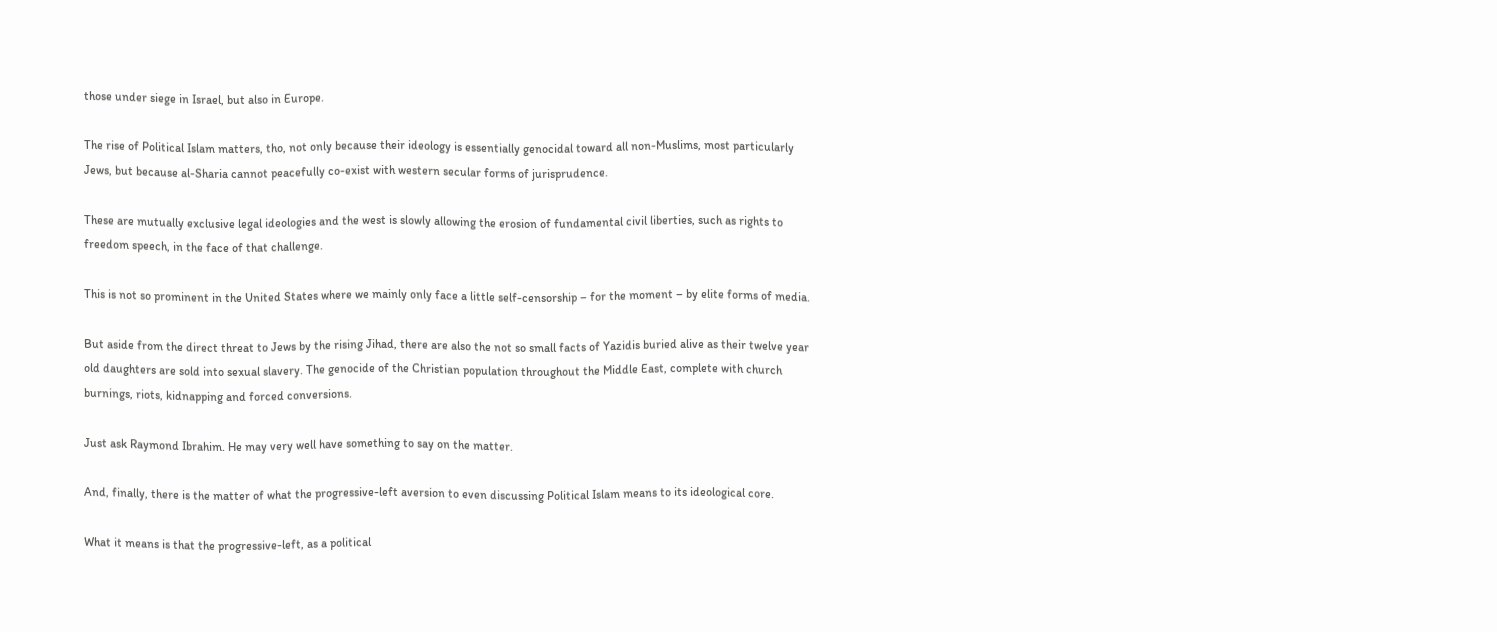those under siege in Israel, but also in Europe.

The rise of Political Islam matters, tho, not only because their ideology is essentially genocidal toward all non-Muslims, most particularly Jews, but because al-Sharia cannot peacefully co-exist with western secular forms of jurisprudence.

These are mutually exclusive legal ideologies and the west is slowly allowing the erosion of fundamental civil liberties, such as rights to freedom speech, in the face of that challenge.

This is not so prominent in the United States where we mainly only face a little self-censorship – for the moment – by elite forms of media.

But aside from the direct threat to Jews by the rising Jihad, there are also the not so small facts of Yazidis buried alive as their twelve year old daughters are sold into sexual slavery. The genocide of the Christian population throughout the Middle East, complete with church burnings, riots, kidnapping and forced conversions.

Just ask Raymond Ibrahim. He may very well have something to say on the matter.

And, finally, there is the matter of what the progressive-left aversion to even discussing Political Islam means to its ideological core.

What it means is that the progressive-left, as a political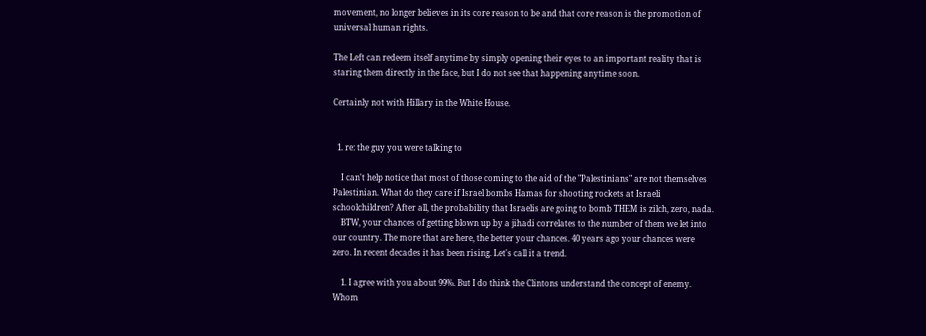movement, no longer believes in its core reason to be and that core reason is the promotion of universal human rights.

The Left can redeem itself anytime by simply opening their eyes to an important reality that is staring them directly in the face, but I do not see that happening anytime soon.

Certainly not with Hillary in the White House.


  1. re: the guy you were talking to

    I can't help notice that most of those coming to the aid of the "Palestinians" are not themselves Palestinian. What do they care if Israel bombs Hamas for shooting rockets at Israeli schoolchildren? After all, the probability that Israelis are going to bomb THEM is zilch, zero, nada.
    BTW, your chances of getting blown up by a jihadi correlates to the number of them we let into our country. The more that are here, the better your chances. 40 years ago your chances were zero. In recent decades it has been rising. Let's call it a trend.

    1. I agree with you about 99%. But I do think the Clintons understand the concept of enemy. Whom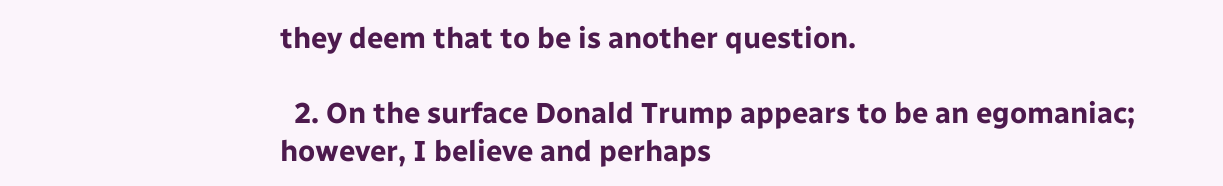they deem that to be is another question.

  2. On the surface Donald Trump appears to be an egomaniac; however, I believe and perhaps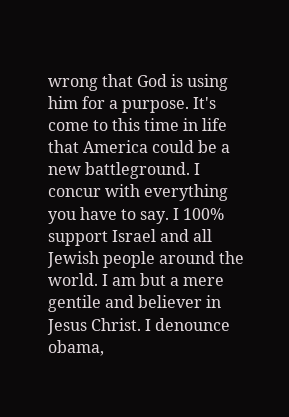wrong that God is using him for a purpose. It's come to this time in life that America could be a new battleground. I concur with everything you have to say. I 100% support Israel and all Jewish people around the world. I am but a mere gentile and believer in Jesus Christ. I denounce obama,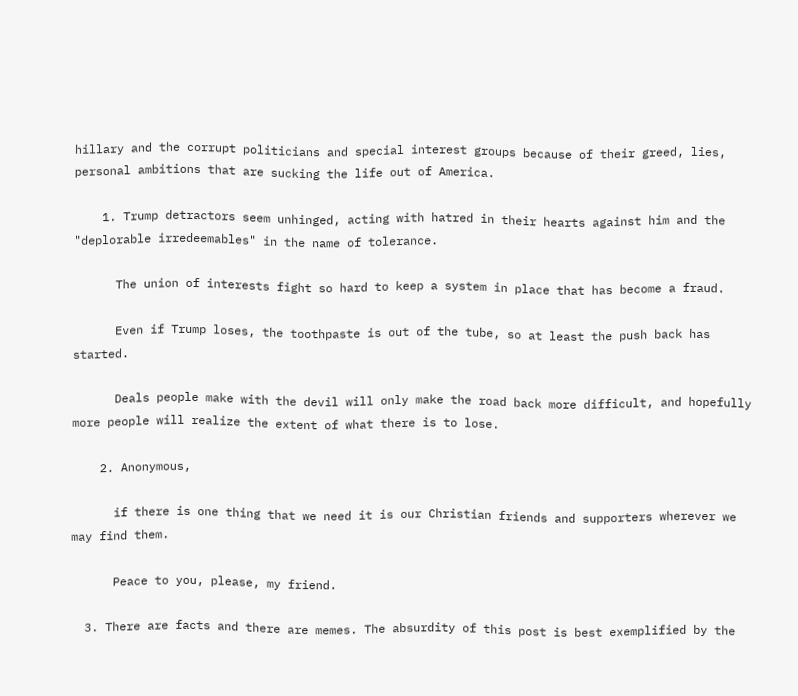hillary and the corrupt politicians and special interest groups because of their greed, lies, personal ambitions that are sucking the life out of America.

    1. Trump detractors seem unhinged, acting with hatred in their hearts against him and the "deplorable irredeemables" in the name of tolerance.

      The union of interests fight so hard to keep a system in place that has become a fraud.

      Even if Trump loses, the toothpaste is out of the tube, so at least the push back has started.

      Deals people make with the devil will only make the road back more difficult, and hopefully more people will realize the extent of what there is to lose.

    2. Anonymous,

      if there is one thing that we need it is our Christian friends and supporters wherever we may find them.

      Peace to you, please, my friend.

  3. There are facts and there are memes. The absurdity of this post is best exemplified by the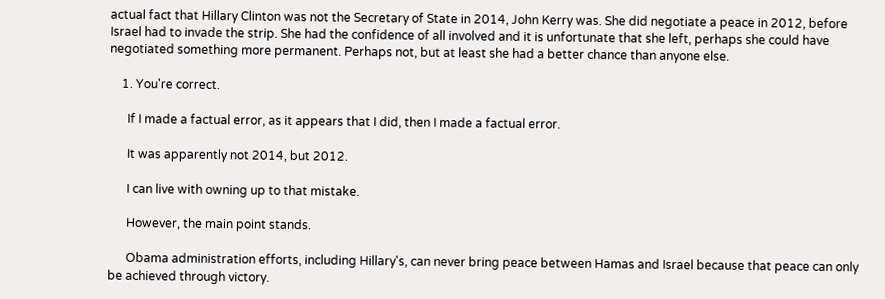actual fact that Hillary Clinton was not the Secretary of State in 2014, John Kerry was. She did negotiate a peace in 2012, before Israel had to invade the strip. She had the confidence of all involved and it is unfortunate that she left, perhaps she could have negotiated something more permanent. Perhaps not, but at least she had a better chance than anyone else.

    1. You're correct.

      If I made a factual error, as it appears that I did, then I made a factual error.

      It was apparently not 2014, but 2012.

      I can live with owning up to that mistake.

      However, the main point stands.

      Obama administration efforts, including Hillary's, can never bring peace between Hamas and Israel because that peace can only be achieved through victory.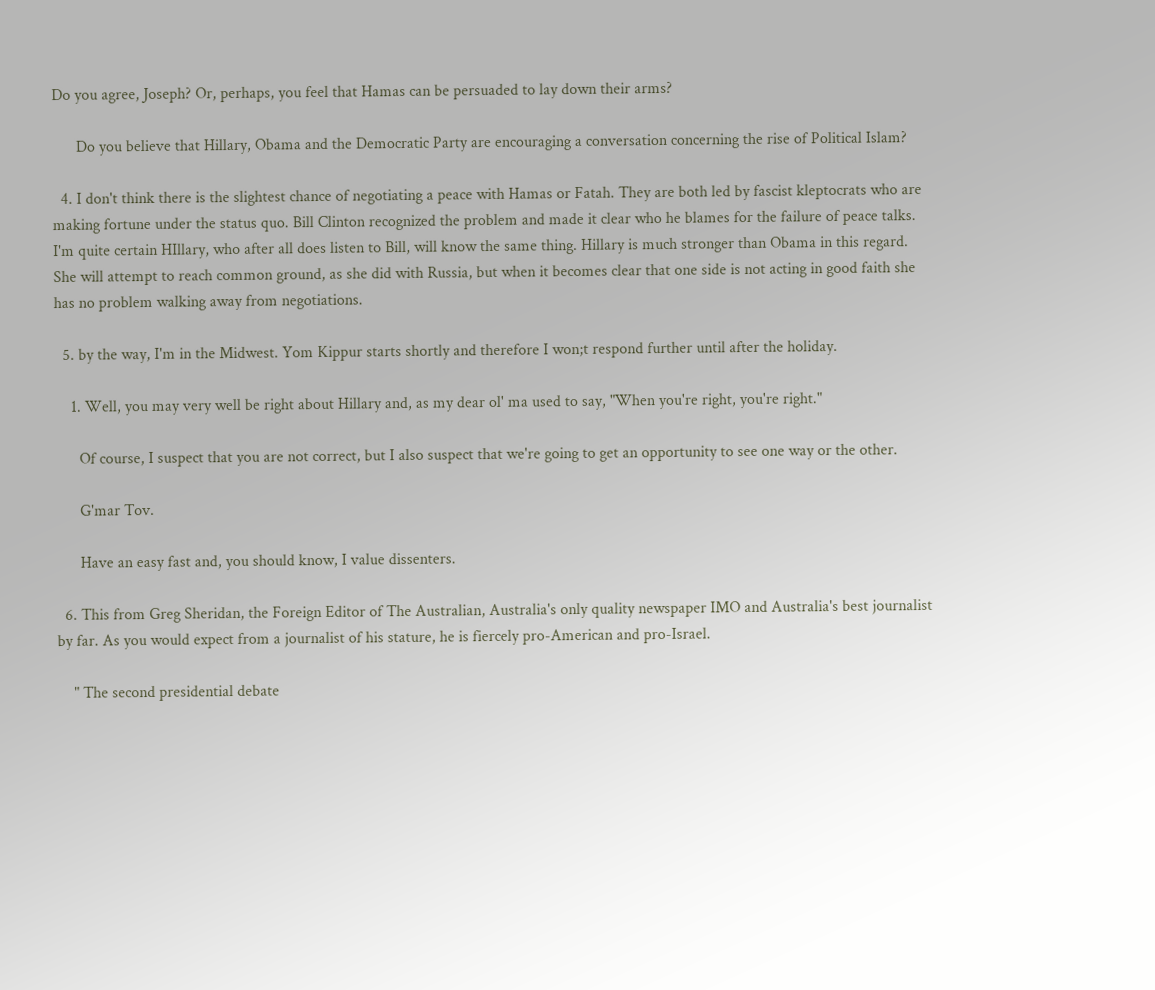Do you agree, Joseph? Or, perhaps, you feel that Hamas can be persuaded to lay down their arms?

      Do you believe that Hillary, Obama and the Democratic Party are encouraging a conversation concerning the rise of Political Islam?

  4. I don't think there is the slightest chance of negotiating a peace with Hamas or Fatah. They are both led by fascist kleptocrats who are making fortune under the status quo. Bill Clinton recognized the problem and made it clear who he blames for the failure of peace talks. I'm quite certain HIllary, who after all does listen to Bill, will know the same thing. Hillary is much stronger than Obama in this regard. She will attempt to reach common ground, as she did with Russia, but when it becomes clear that one side is not acting in good faith she has no problem walking away from negotiations.

  5. by the way, I'm in the Midwest. Yom Kippur starts shortly and therefore I won;t respond further until after the holiday.

    1. Well, you may very well be right about Hillary and, as my dear ol' ma used to say, "When you're right, you're right."

      Of course, I suspect that you are not correct, but I also suspect that we're going to get an opportunity to see one way or the other.

      G'mar Tov.

      Have an easy fast and, you should know, I value dissenters.

  6. This from Greg Sheridan, the Foreign Editor of The Australian, Australia's only quality newspaper IMO and Australia's best journalist by far. As you would expect from a journalist of his stature, he is fiercely pro-American and pro-Israel.

    " The second presidential debate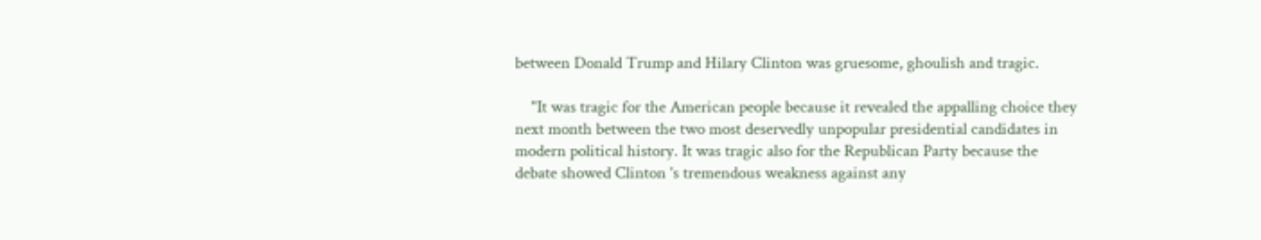between Donald Trump and Hilary Clinton was gruesome, ghoulish and tragic.

    "It was tragic for the American people because it revealed the appalling choice they next month between the two most deservedly unpopular presidential candidates in modern political history. It was tragic also for the Republican Party because the debate showed Clinton 's tremendous weakness against any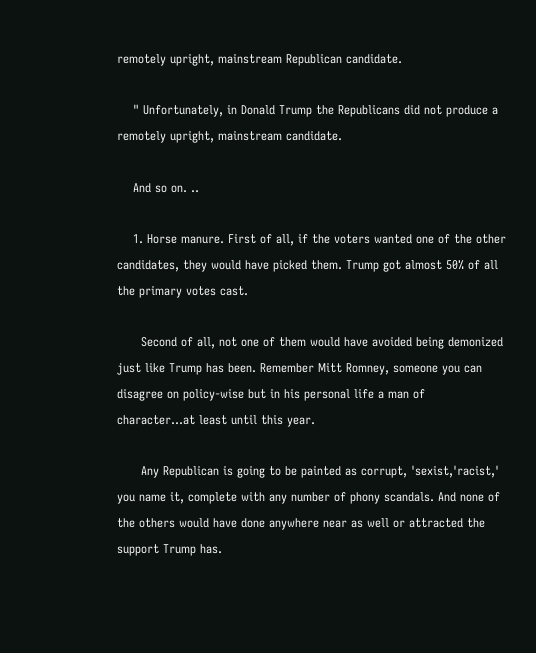remotely upright, mainstream Republican candidate.

    " Unfortunately, in Donald Trump the Republicans did not produce a remotely upright, mainstream candidate.

    And so on. ..

    1. Horse manure. First of all, if the voters wanted one of the other candidates, they would have picked them. Trump got almost 50% of all the primary votes cast.

      Second of all, not one of them would have avoided being demonized just like Trump has been. Remember Mitt Romney, someone you can disagree on policy-wise but in his personal life a man of character...at least until this year.

      Any Republican is going to be painted as corrupt, 'sexist,'racist,' you name it, complete with any number of phony scandals. And none of the others would have done anywhere near as well or attracted the support Trump has.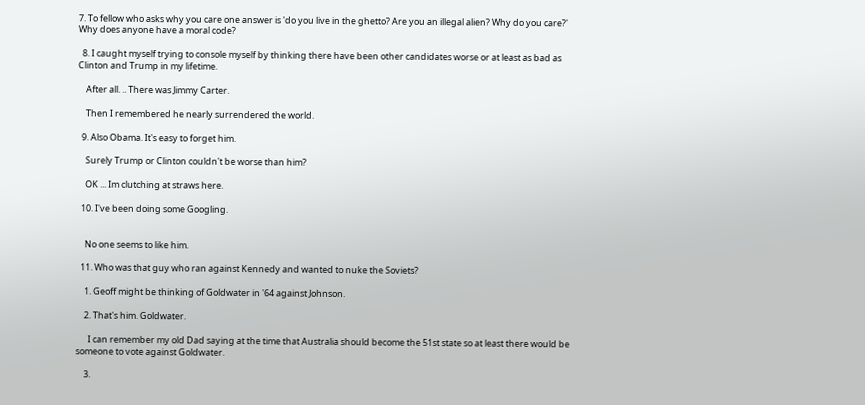7. To fellow who asks why you care one answer is 'do you live in the ghetto? Are you an illegal alien? Why do you care?' Why does anyone have a moral code?

  8. I caught myself trying to console myself by thinking there have been other candidates worse or at least as bad as Clinton and Trump in my lifetime.

    After all. .. There was Jimmy Carter.

    Then I remembered he nearly surrendered the world.

  9. Also Obama. It's easy to forget him.

    Surely Trump or Clinton couldn't be worse than him?

    OK ... Im clutching at straws here.

  10. I've been doing some Googling.


    No one seems to like him.

  11. Who was that guy who ran against Kennedy and wanted to nuke the Soviets?

    1. Geoff might be thinking of Goldwater in '64 against Johnson.

    2. That's him. Goldwater.

      I can remember my old Dad saying at the time that Australia should become the 51st state so at least there would be someone to vote against Goldwater.

    3.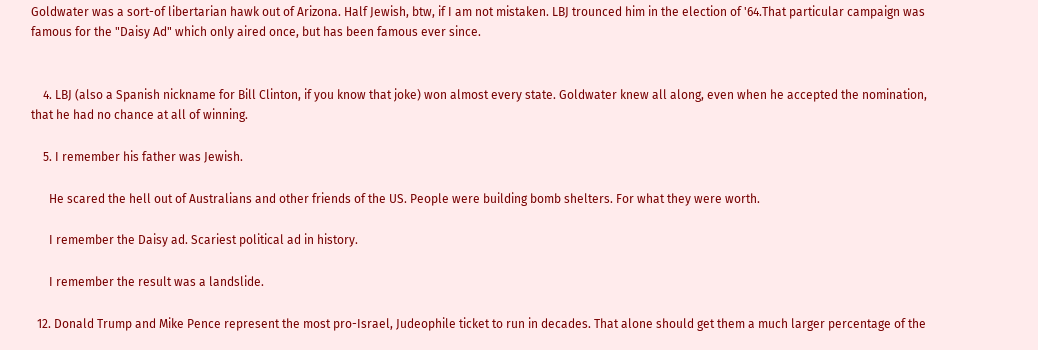Goldwater was a sort-of libertarian hawk out of Arizona. Half Jewish, btw, if I am not mistaken. LBJ trounced him in the election of '64.That particular campaign was famous for the "Daisy Ad" which only aired once, but has been famous ever since.


    4. LBJ (also a Spanish nickname for Bill Clinton, if you know that joke) won almost every state. Goldwater knew all along, even when he accepted the nomination, that he had no chance at all of winning.

    5. I remember his father was Jewish.

      He scared the hell out of Australians and other friends of the US. People were building bomb shelters. For what they were worth.

      I remember the Daisy ad. Scariest political ad in history.

      I remember the result was a landslide.

  12. Donald Trump and Mike Pence represent the most pro-Israel, Judeophile ticket to run in decades. That alone should get them a much larger percentage of the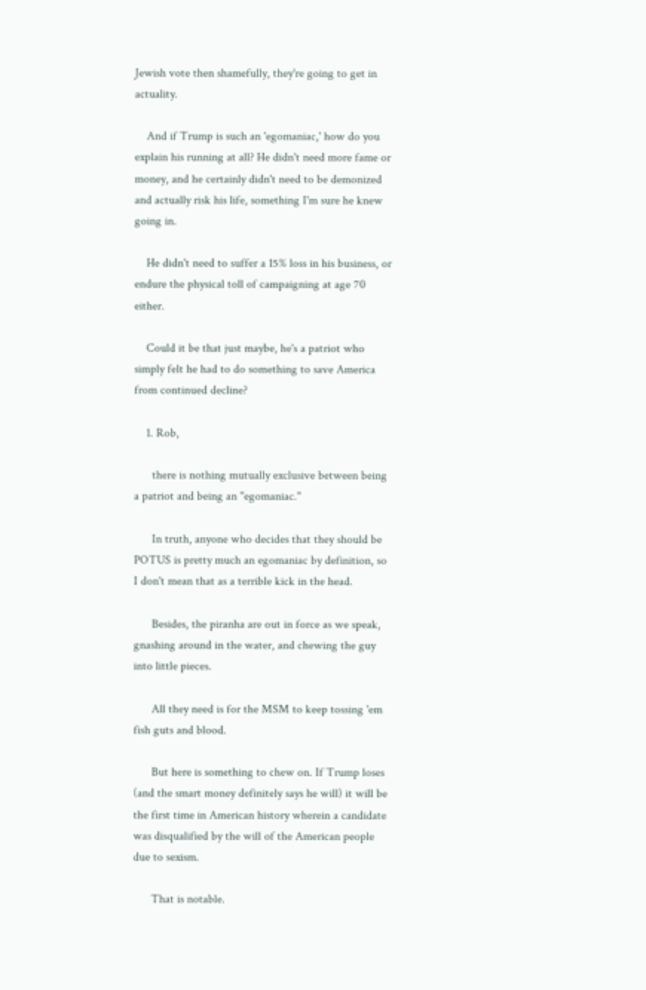Jewish vote then shamefully, they're going to get in actuality.

    And if Trump is such an 'egomaniac,' how do you explain his running at all? He didn't need more fame or money, and he certainly didn't need to be demonized and actually risk his life, something I'm sure he knew going in.

    He didn't need to suffer a 15% loss in his business, or endure the physical toll of campaigning at age 70 either.

    Could it be that just maybe, he's a patriot who simply felt he had to do something to save America from continued decline?

    1. Rob,

      there is nothing mutually exclusive between being a patriot and being an "egomaniac."

      In truth, anyone who decides that they should be POTUS is pretty much an egomaniac by definition, so I don't mean that as a terrible kick in the head.

      Besides, the piranha are out in force as we speak, gnashing around in the water, and chewing the guy into little pieces.

      All they need is for the MSM to keep tossing 'em fish guts and blood.

      But here is something to chew on. If Trump loses (and the smart money definitely says he will) it will be the first time in American history wherein a candidate was disqualified by the will of the American people due to sexism.

      That is notable.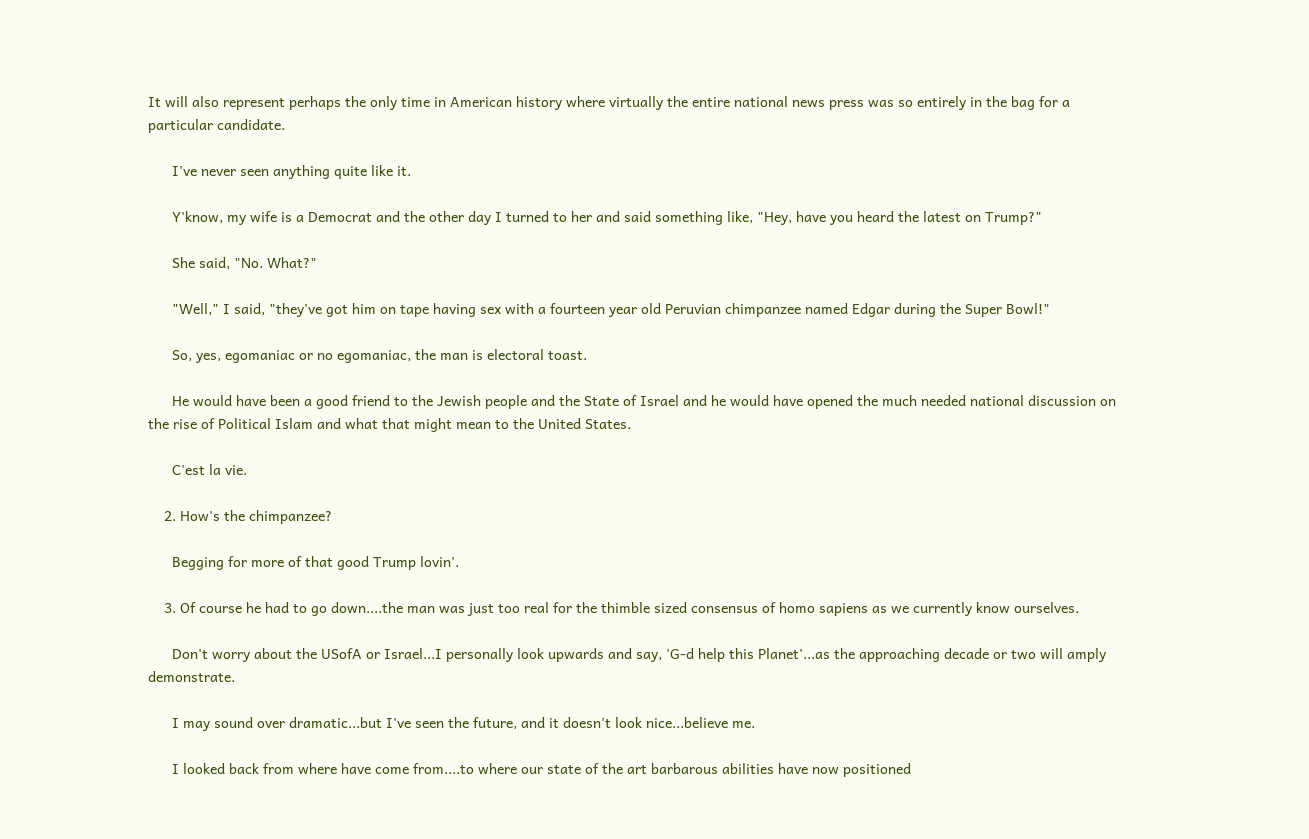It will also represent perhaps the only time in American history where virtually the entire national news press was so entirely in the bag for a particular candidate.

      I've never seen anything quite like it.

      Y'know, my wife is a Democrat and the other day I turned to her and said something like, "Hey, have you heard the latest on Trump?"

      She said, "No. What?"

      "Well," I said, "they've got him on tape having sex with a fourteen year old Peruvian chimpanzee named Edgar during the Super Bowl!"

      So, yes, egomaniac or no egomaniac, the man is electoral toast.

      He would have been a good friend to the Jewish people and the State of Israel and he would have opened the much needed national discussion on the rise of Political Islam and what that might mean to the United States.

      C'est la vie.

    2. How's the chimpanzee?

      Begging for more of that good Trump lovin'.

    3. Of course he had to go down....the man was just too real for the thimble sized consensus of homo sapiens as we currently know ourselves.

      Don't worry about the USofA or Israel...I personally look upwards and say, 'G-d help this Planet'...as the approaching decade or two will amply demonstrate.

      I may sound over dramatic...but I've seen the future, and it doesn't look nice...believe me.

      I looked back from where have come from....to where our state of the art barbarous abilities have now positioned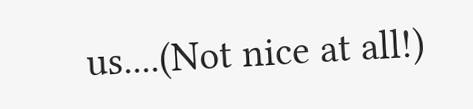us....(Not nice at all!)